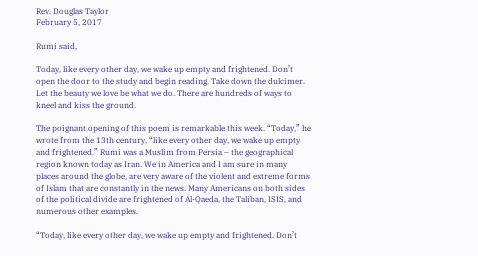Rev. Douglas Taylor
February 5, 2017

Rumi said,

Today, like every other day, we wake up empty and frightened. Don’t open the door to the study and begin reading. Take down the dulcimer. Let the beauty we love be what we do. There are hundreds of ways to kneel and kiss the ground.

The poignant opening of this poem is remarkable this week. “Today,” he wrote from the 13th century, “like every other day, we wake up empty and frightened.” Rumi was a Muslim from Persia – the geographical region known today as Iran. We in America and I am sure in many places around the globe, are very aware of the violent and extreme forms of Islam that are constantly in the news. Many Americans on both sides of the political divide are frightened of Al-Qaeda, the Taliban, ISIS, and numerous other examples.

“Today, like every other day, we wake up empty and frightened. Don’t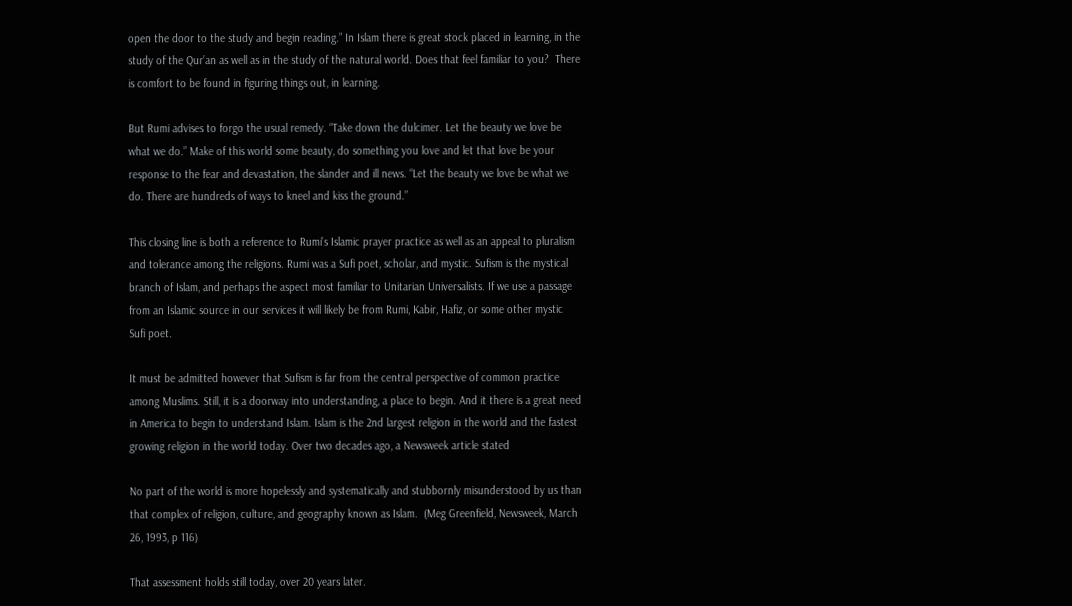open the door to the study and begin reading.” In Islam there is great stock placed in learning, in the study of the Qur’an as well as in the study of the natural world. Does that feel familiar to you?  There is comfort to be found in figuring things out, in learning.

But Rumi advises to forgo the usual remedy. “Take down the dulcimer. Let the beauty we love be what we do.” Make of this world some beauty, do something you love and let that love be your response to the fear and devastation, the slander and ill news. “Let the beauty we love be what we do. There are hundreds of ways to kneel and kiss the ground.”

This closing line is both a reference to Rumi’s Islamic prayer practice as well as an appeal to pluralism and tolerance among the religions. Rumi was a Sufi poet, scholar, and mystic. Sufism is the mystical branch of Islam, and perhaps the aspect most familiar to Unitarian Universalists. If we use a passage from an Islamic source in our services it will likely be from Rumi, Kabir, Hafiz, or some other mystic Sufi poet.

It must be admitted however that Sufism is far from the central perspective of common practice among Muslims. Still, it is a doorway into understanding, a place to begin. And it there is a great need in America to begin to understand Islam. Islam is the 2nd largest religion in the world and the fastest growing religion in the world today. Over two decades ago, a Newsweek article stated

No part of the world is more hopelessly and systematically and stubbornly misunderstood by us than that complex of religion, culture, and geography known as Islam.  (Meg Greenfield, Newsweek, March 26, 1993, p 116)

That assessment holds still today, over 20 years later.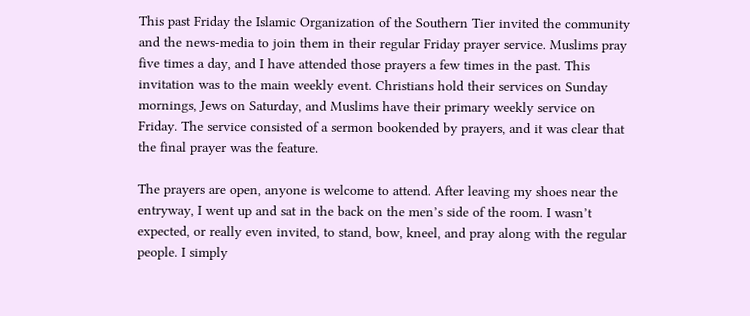This past Friday the Islamic Organization of the Southern Tier invited the community and the news-media to join them in their regular Friday prayer service. Muslims pray five times a day, and I have attended those prayers a few times in the past. This invitation was to the main weekly event. Christians hold their services on Sunday mornings, Jews on Saturday, and Muslims have their primary weekly service on Friday. The service consisted of a sermon bookended by prayers, and it was clear that the final prayer was the feature.

The prayers are open, anyone is welcome to attend. After leaving my shoes near the entryway, I went up and sat in the back on the men’s side of the room. I wasn’t expected, or really even invited, to stand, bow, kneel, and pray along with the regular people. I simply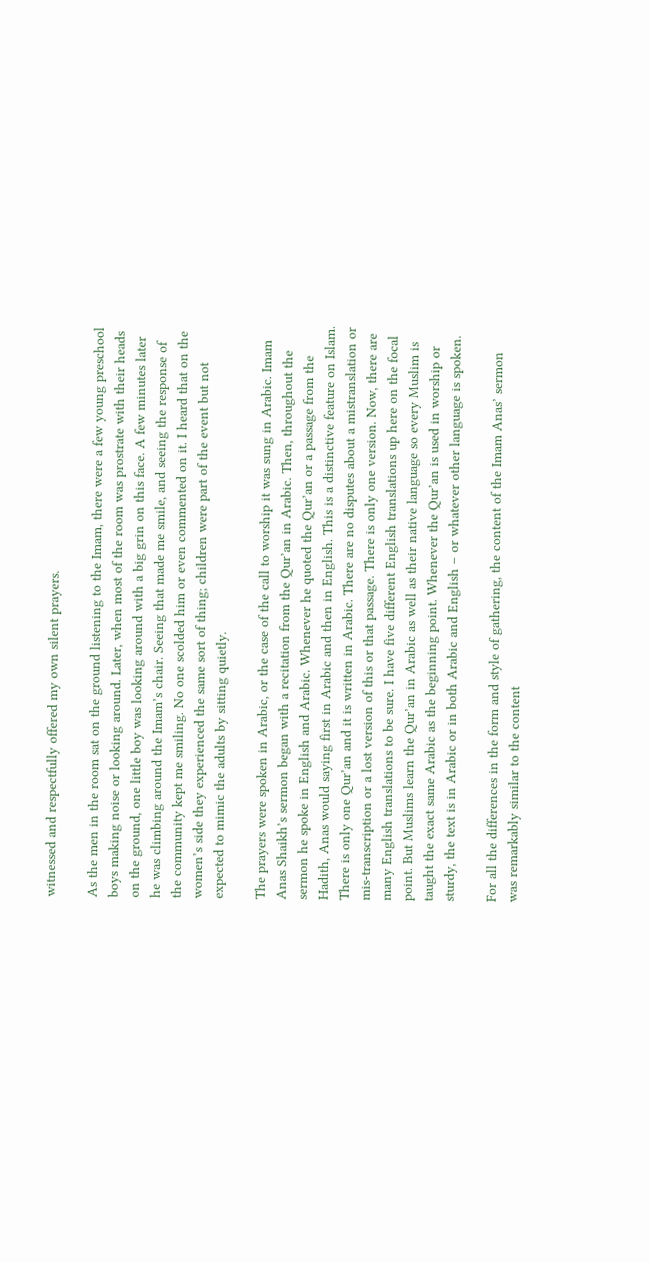witnessed and respectfully offered my own silent prayers.

As the men in the room sat on the ground listening to the Imam, there were a few young preschool boys making noise or looking around. Later, when most of the room was prostrate with their heads on the ground, one little boy was looking around with a big grin on this face. A few minutes later he was climbing around the Imam’s chair. Seeing that made me smile, and seeing the response of the community kept me smiling. No one scolded him or even commented on it. I heard that on the women’s side they experienced the same sort of thing; children were part of the event but not expected to mimic the adults by sitting quietly.

The prayers were spoken in Arabic, or the case of the call to worship it was sung in Arabic. Imam Anas Shaikh’s sermon began with a recitation from the Qur’an in Arabic. Then, throughout the sermon he spoke in English and Arabic. Whenever he quoted the Qur’an or a passage from the Hadith, Anas would saying first in Arabic and then in English. This is a distinctive feature on Islam. There is only one Qur’an and it is written in Arabic. There are no disputes about a mistranslation or mis-transcription or a lost version of this or that passage. There is only one version. Now, there are many English translations to be sure. I have five different English translations up here on the focal point. But Muslims learn the Qur’an in Arabic as well as their native language so every Muslim is taught the exact same Arabic as the beginning point. Whenever the Qur’an is used in worship or sturdy, the text is in Arabic or in both Arabic and English – or whatever other language is spoken.

For all the differences in the form and style of gathering, the content of the Imam Anas’ sermon was remarkably similar to the content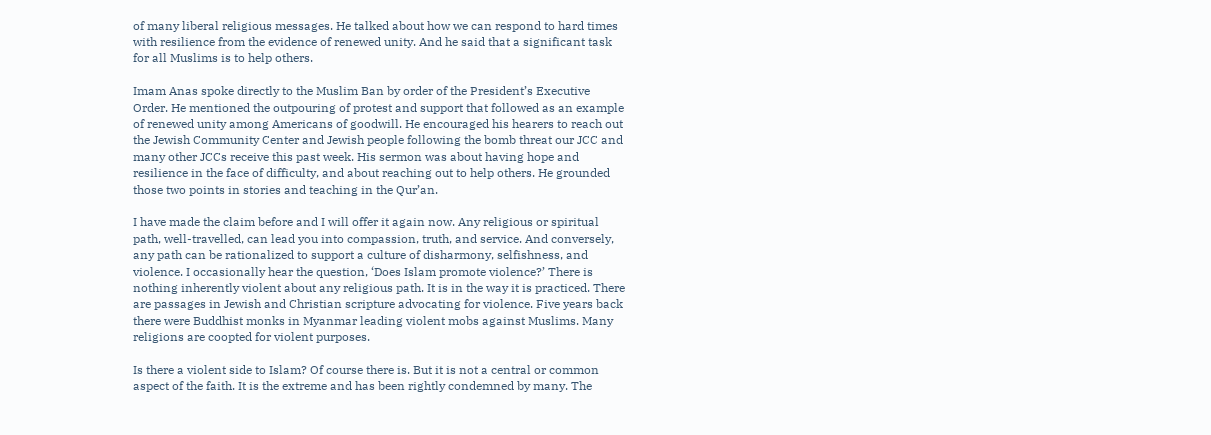of many liberal religious messages. He talked about how we can respond to hard times with resilience from the evidence of renewed unity. And he said that a significant task for all Muslims is to help others.

Imam Anas spoke directly to the Muslim Ban by order of the President’s Executive Order. He mentioned the outpouring of protest and support that followed as an example of renewed unity among Americans of goodwill. He encouraged his hearers to reach out the Jewish Community Center and Jewish people following the bomb threat our JCC and many other JCCs receive this past week. His sermon was about having hope and resilience in the face of difficulty, and about reaching out to help others. He grounded those two points in stories and teaching in the Qur’an.

I have made the claim before and I will offer it again now. Any religious or spiritual path, well-travelled, can lead you into compassion, truth, and service. And conversely, any path can be rationalized to support a culture of disharmony, selfishness, and violence. I occasionally hear the question, ‘Does Islam promote violence?’ There is nothing inherently violent about any religious path. It is in the way it is practiced. There are passages in Jewish and Christian scripture advocating for violence. Five years back there were Buddhist monks in Myanmar leading violent mobs against Muslims. Many religions are coopted for violent purposes.

Is there a violent side to Islam? Of course there is. But it is not a central or common aspect of the faith. It is the extreme and has been rightly condemned by many. The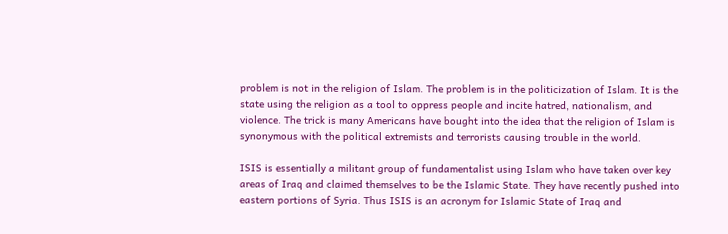problem is not in the religion of Islam. The problem is in the politicization of Islam. It is the state using the religion as a tool to oppress people and incite hatred, nationalism, and violence. The trick is many Americans have bought into the idea that the religion of Islam is synonymous with the political extremists and terrorists causing trouble in the world.

ISIS is essentially a militant group of fundamentalist using Islam who have taken over key areas of Iraq and claimed themselves to be the Islamic State. They have recently pushed into eastern portions of Syria. Thus ISIS is an acronym for Islamic State of Iraq and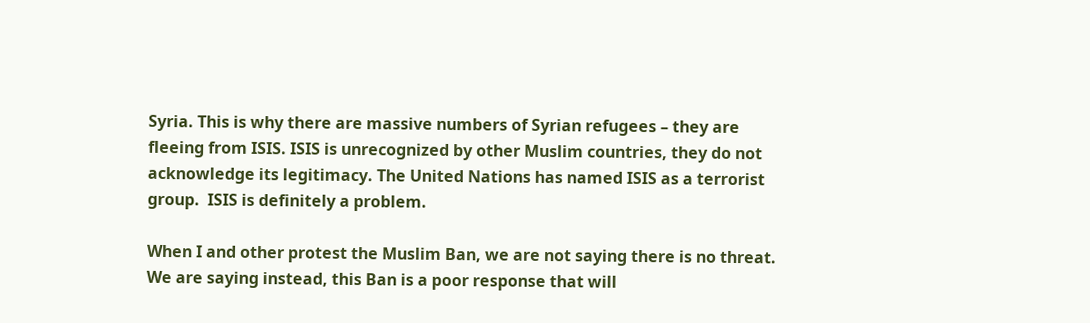Syria. This is why there are massive numbers of Syrian refugees – they are fleeing from ISIS. ISIS is unrecognized by other Muslim countries, they do not acknowledge its legitimacy. The United Nations has named ISIS as a terrorist group.  ISIS is definitely a problem.

When I and other protest the Muslim Ban, we are not saying there is no threat. We are saying instead, this Ban is a poor response that will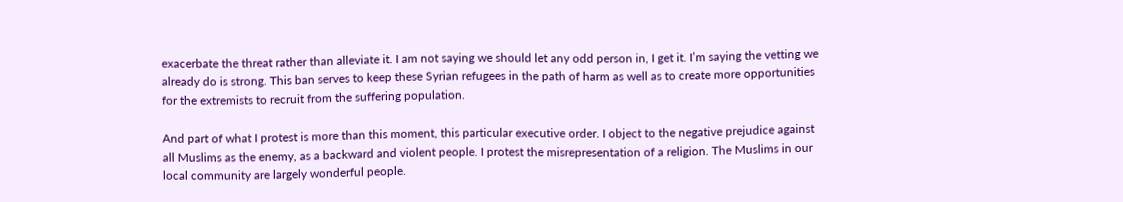exacerbate the threat rather than alleviate it. I am not saying we should let any odd person in, I get it. I’m saying the vetting we already do is strong. This ban serves to keep these Syrian refugees in the path of harm as well as to create more opportunities for the extremists to recruit from the suffering population.

And part of what I protest is more than this moment, this particular executive order. I object to the negative prejudice against all Muslims as the enemy, as a backward and violent people. I protest the misrepresentation of a religion. The Muslims in our local community are largely wonderful people.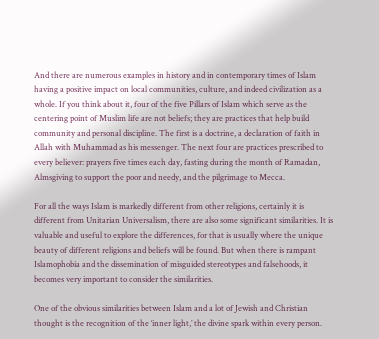And there are numerous examples in history and in contemporary times of Islam having a positive impact on local communities, culture, and indeed civilization as a whole. If you think about it, four of the five Pillars of Islam which serve as the centering point of Muslim life are not beliefs; they are practices that help build community and personal discipline. The first is a doctrine, a declaration of faith in Allah with Muhammad as his messenger. The next four are practices prescribed to every believer: prayers five times each day, fasting during the month of Ramadan, Almsgiving to support the poor and needy, and the pilgrimage to Mecca.

For all the ways Islam is markedly different from other religions, certainly it is different from Unitarian Universalism, there are also some significant similarities. It is valuable and useful to explore the differences, for that is usually where the unique beauty of different religions and beliefs will be found. But when there is rampant Islamophobia and the dissemination of misguided stereotypes and falsehoods, it becomes very important to consider the similarities.

One of the obvious similarities between Islam and a lot of Jewish and Christian thought is the recognition of the ‘inner light,’ the divine spark within every person.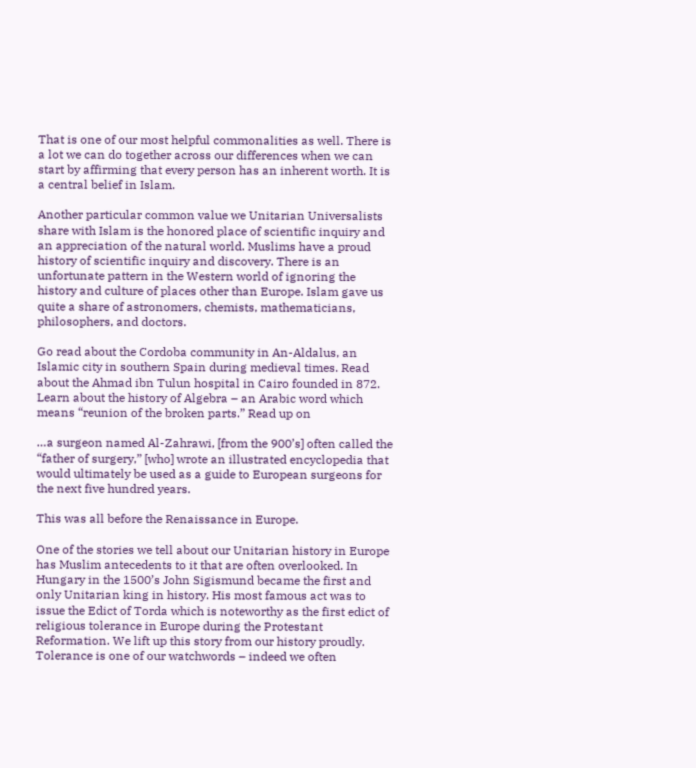That is one of our most helpful commonalities as well. There is a lot we can do together across our differences when we can start by affirming that every person has an inherent worth. It is a central belief in Islam.

Another particular common value we Unitarian Universalists share with Islam is the honored place of scientific inquiry and an appreciation of the natural world. Muslims have a proud history of scientific inquiry and discovery. There is an unfortunate pattern in the Western world of ignoring the history and culture of places other than Europe. Islam gave us quite a share of astronomers, chemists, mathematicians, philosophers, and doctors.

Go read about the Cordoba community in An-Aldalus, an Islamic city in southern Spain during medieval times. Read about the Ahmad ibn Tulun hospital in Cairo founded in 872. Learn about the history of Algebra – an Arabic word which means “reunion of the broken parts.” Read up on

…a surgeon named Al-Zahrawi, [from the 900’s] often called the “father of surgery,” [who] wrote an illustrated encyclopedia that would ultimately be used as a guide to European surgeons for the next five hundred years.

This was all before the Renaissance in Europe.

One of the stories we tell about our Unitarian history in Europe has Muslim antecedents to it that are often overlooked. In Hungary in the 1500’s John Sigismund became the first and only Unitarian king in history. His most famous act was to issue the Edict of Torda which is noteworthy as the first edict of religious tolerance in Europe during the Protestant Reformation. We lift up this story from our history proudly. Tolerance is one of our watchwords – indeed we often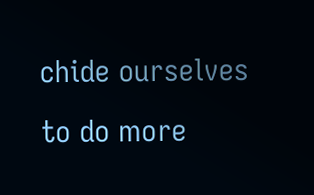chide ourselves to do more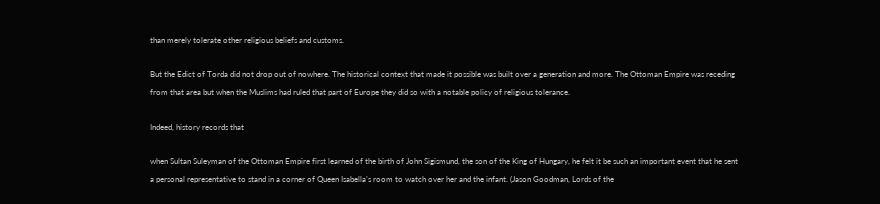than merely tolerate other religious beliefs and customs.

But the Edict of Torda did not drop out of nowhere. The historical context that made it possible was built over a generation and more. The Ottoman Empire was receding from that area but when the Muslims had ruled that part of Europe they did so with a notable policy of religious tolerance.

Indeed, history records that

when Sultan Suleyman of the Ottoman Empire first learned of the birth of John Sigismund, the son of the King of Hungary, he felt it be such an important event that he sent a personal representative to stand in a corner of Queen Isabella’s room to watch over her and the infant. (Jason Goodman, Lords of the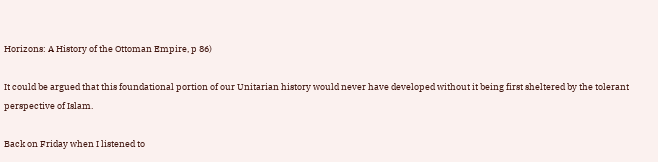Horizons: A History of the Ottoman Empire, p 86)

It could be argued that this foundational portion of our Unitarian history would never have developed without it being first sheltered by the tolerant perspective of Islam.

Back on Friday when I listened to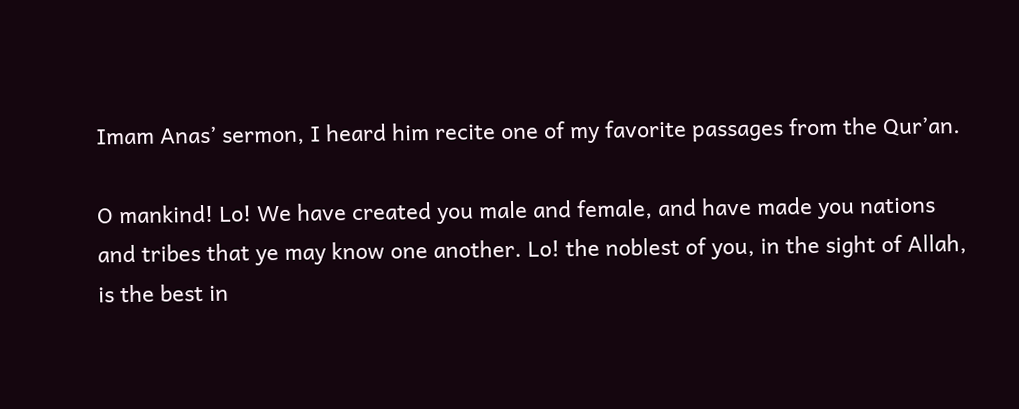Imam Anas’ sermon, I heard him recite one of my favorite passages from the Qur’an.

O mankind! Lo! We have created you male and female, and have made you nations and tribes that ye may know one another. Lo! the noblest of you, in the sight of Allah, is the best in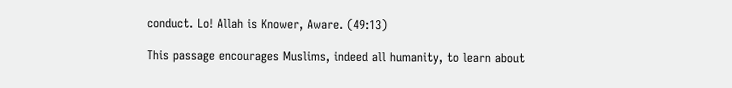conduct. Lo! Allah is Knower, Aware. (49:13)

This passage encourages Muslims, indeed all humanity, to learn about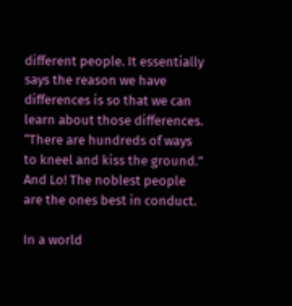different people. It essentially says the reason we have differences is so that we can learn about those differences. “There are hundreds of ways to kneel and kiss the ground.” And Lo! The noblest people are the ones best in conduct.

In a world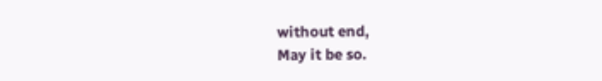without end,
May it be so.